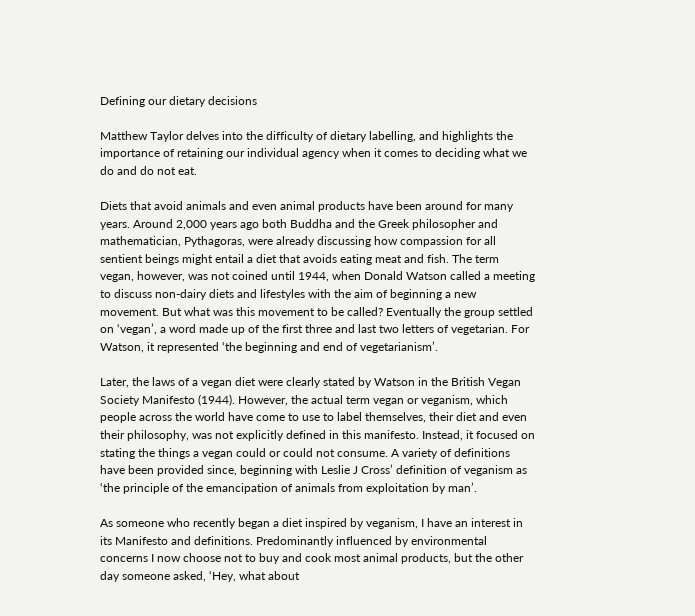Defining our dietary decisions

Matthew Taylor delves into the difficulty of dietary labelling, and highlights the importance of retaining our individual agency when it comes to deciding what we do and do not eat.

Diets that avoid animals and even animal products have been around for many years. Around 2,000 years ago both Buddha and the Greek philosopher and mathematician, Pythagoras, were already discussing how compassion for all sentient beings might entail a diet that avoids eating meat and fish. The term vegan, however, was not coined until 1944, when Donald Watson called a meeting to discuss non-dairy diets and lifestyles with the aim of beginning a new movement. But what was this movement to be called? Eventually the group settled on ‘vegan’, a word made up of the first three and last two letters of vegetarian. For Watson, it represented ‘the beginning and end of vegetarianism’.

Later, the laws of a vegan diet were clearly stated by Watson in the British Vegan Society Manifesto (1944). However, the actual term vegan or veganism, which people across the world have come to use to label themselves, their diet and even their philosophy, was not explicitly defined in this manifesto. Instead, it focused on stating the things a vegan could or could not consume. A variety of definitions have been provided since, beginning with Leslie J Cross’ definition of veganism as ‘the principle of the emancipation of animals from exploitation by man’.

As someone who recently began a diet inspired by veganism, I have an interest in its Manifesto and definitions. Predominantly influenced by environmental concerns I now choose not to buy and cook most animal products, but the other day someone asked, ‘Hey, what about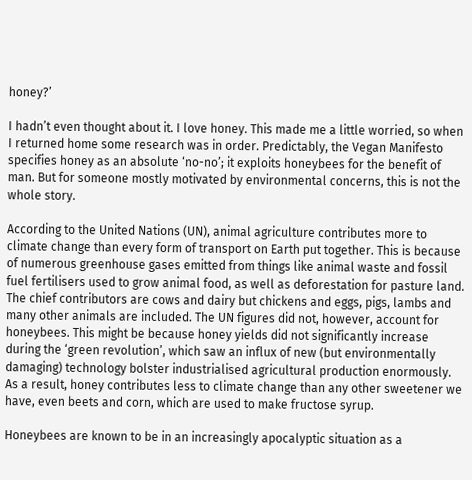honey?’

I hadn’t even thought about it. I love honey. This made me a little worried, so when I returned home some research was in order. Predictably, the Vegan Manifesto specifies honey as an absolute ‘no-no’; it exploits honeybees for the benefit of man. But for someone mostly motivated by environmental concerns, this is not the whole story.

According to the United Nations (UN), animal agriculture contributes more to climate change than every form of transport on Earth put together. This is because of numerous greenhouse gases emitted from things like animal waste and fossil fuel fertilisers used to grow animal food, as well as deforestation for pasture land. The chief contributors are cows and dairy but chickens and eggs, pigs, lambs and many other animals are included. The UN figures did not, however, account for honeybees. This might be because honey yields did not significantly increase during the ‘green revolution’, which saw an influx of new (but environmentally damaging) technology bolster industrialised agricultural production enormously. As a result, honey contributes less to climate change than any other sweetener we have, even beets and corn, which are used to make fructose syrup.

Honeybees are known to be in an increasingly apocalyptic situation as a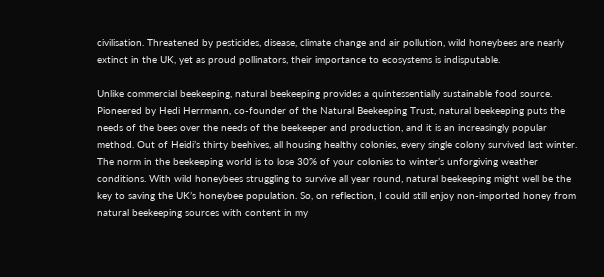civilisation. Threatened by pesticides, disease, climate change and air pollution, wild honeybees are nearly extinct in the UK, yet as proud pollinators, their importance to ecosystems is indisputable.

Unlike commercial beekeeping, natural beekeeping provides a quintessentially sustainable food source. Pioneered by Hedi Herrmann, co-founder of the Natural Beekeeping Trust, natural beekeeping puts the needs of the bees over the needs of the beekeeper and production, and it is an increasingly popular method. Out of Heidi’s thirty beehives, all housing healthy colonies, every single colony survived last winter. The norm in the beekeeping world is to lose 30% of your colonies to winter’s unforgiving weather conditions. With wild honeybees struggling to survive all year round, natural beekeeping might well be the key to saving the UK’s honeybee population. So, on reflection, I could still enjoy non-imported honey from natural beekeeping sources with content in my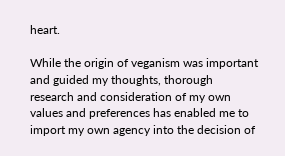heart.

While the origin of veganism was important and guided my thoughts, thorough research and consideration of my own values and preferences has enabled me to import my own agency into the decision of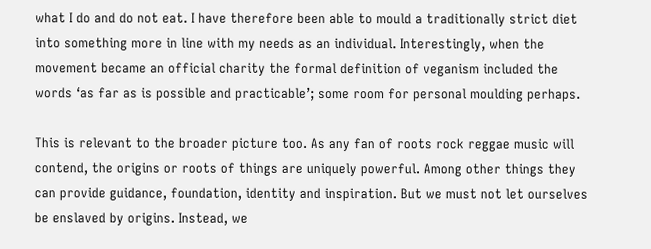what I do and do not eat. I have therefore been able to mould a traditionally strict diet into something more in line with my needs as an individual. Interestingly, when the movement became an official charity the formal definition of veganism included the words ‘as far as is possible and practicable’; some room for personal moulding perhaps.

This is relevant to the broader picture too. As any fan of roots rock reggae music will contend, the origins or roots of things are uniquely powerful. Among other things they can provide guidance, foundation, identity and inspiration. But we must not let ourselves be enslaved by origins. Instead, we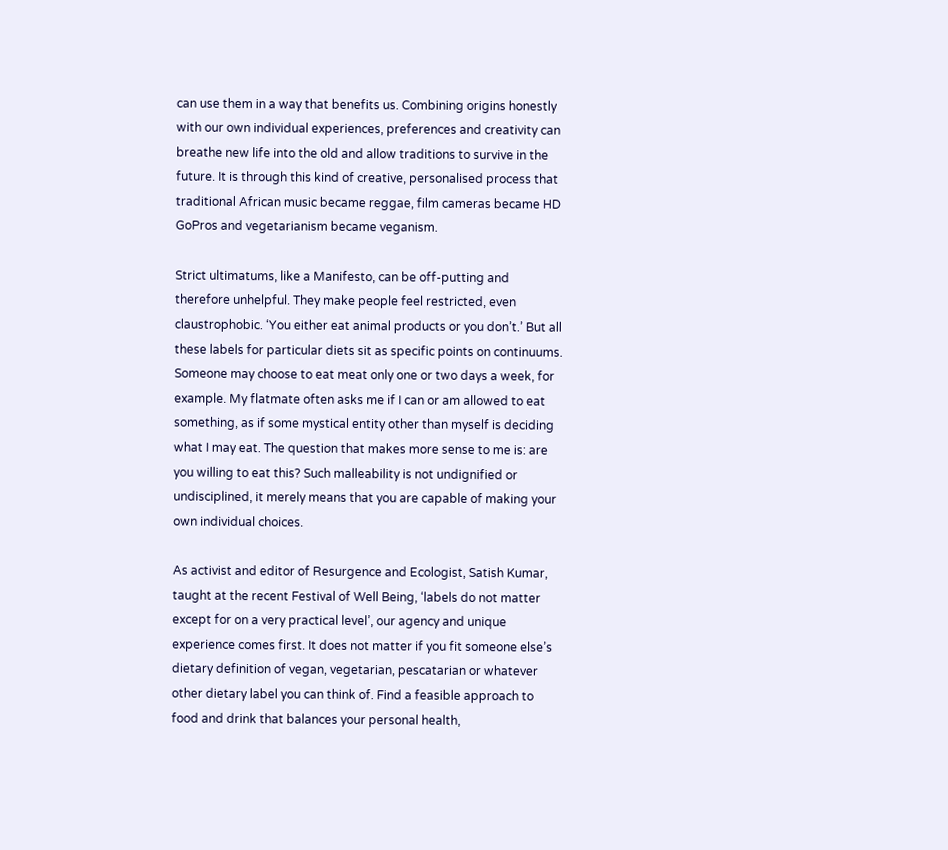can use them in a way that benefits us. Combining origins honestly with our own individual experiences, preferences and creativity can breathe new life into the old and allow traditions to survive in the future. It is through this kind of creative, personalised process that traditional African music became reggae, film cameras became HD GoPros and vegetarianism became veganism.

Strict ultimatums, like a Manifesto, can be off-putting and therefore unhelpful. They make people feel restricted, even claustrophobic. ‘You either eat animal products or you don’t.’ But all these labels for particular diets sit as specific points on continuums. Someone may choose to eat meat only one or two days a week, for example. My flatmate often asks me if I can or am allowed to eat something, as if some mystical entity other than myself is deciding what I may eat. The question that makes more sense to me is: are you willing to eat this? Such malleability is not undignified or undisciplined, it merely means that you are capable of making your own individual choices.

As activist and editor of Resurgence and Ecologist, Satish Kumar, taught at the recent Festival of Well Being, ‘labels do not matter except for on a very practical level’, our agency and unique experience comes first. It does not matter if you fit someone else’s dietary definition of vegan, vegetarian, pescatarian or whatever other dietary label you can think of. Find a feasible approach to food and drink that balances your personal health,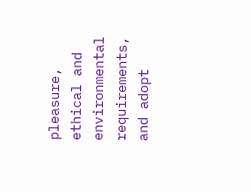pleasure, ethical and environmental requirements, and adopt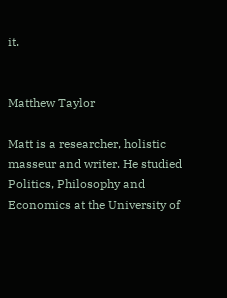it.


Matthew Taylor

Matt is a researcher, holistic masseur and writer. He studied Politics, Philosophy and Economics at the University of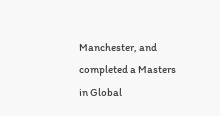Manchester, and completed a Masters in Global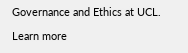Governance and Ethics at UCL.

Learn more